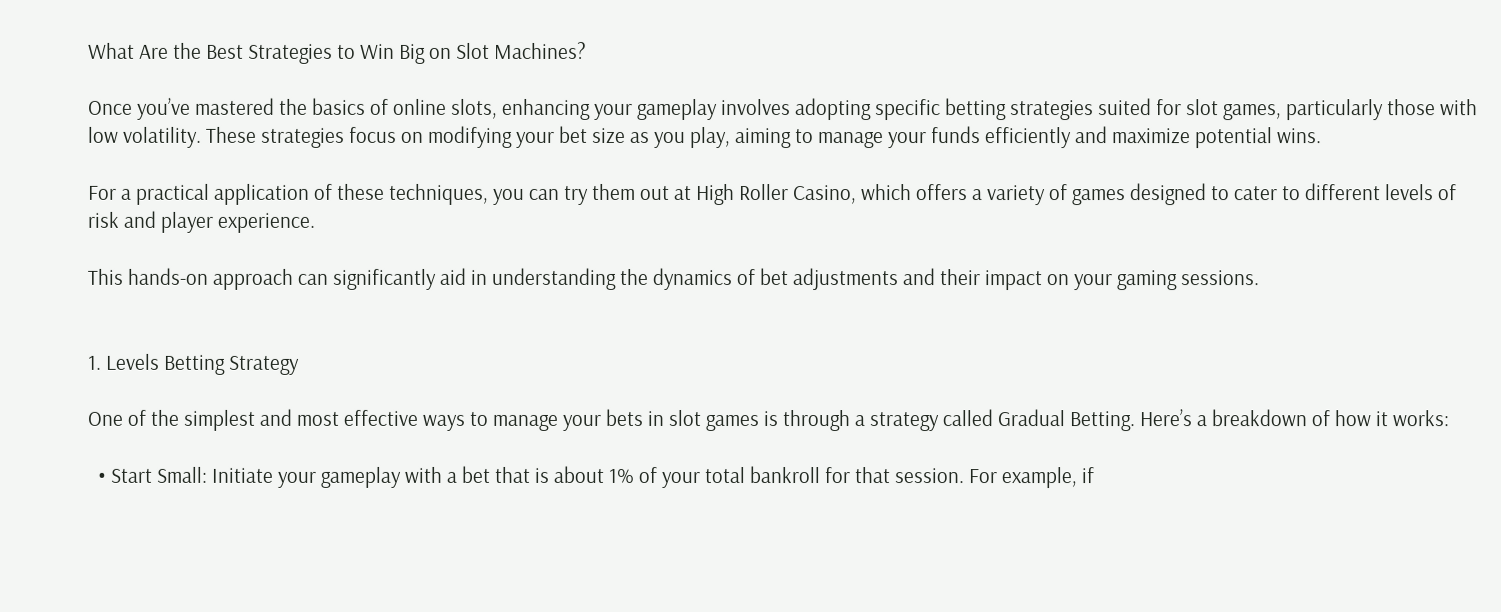What Are the Best Strategies to Win Big on Slot Machines?

Once you’ve mastered the basics of online slots, enhancing your gameplay involves adopting specific betting strategies suited for slot games, particularly those with low volatility. These strategies focus on modifying your bet size as you play, aiming to manage your funds efficiently and maximize potential wins.

For a practical application of these techniques, you can try them out at High Roller Casino, which offers a variety of games designed to cater to different levels of risk and player experience.

This hands-on approach can significantly aid in understanding the dynamics of bet adjustments and their impact on your gaming sessions.


1. Levels Betting Strategy

One of the simplest and most effective ways to manage your bets in slot games is through a strategy called Gradual Betting. Here’s a breakdown of how it works:

  • Start Small: Initiate your gameplay with a bet that is about 1% of your total bankroll for that session. For example, if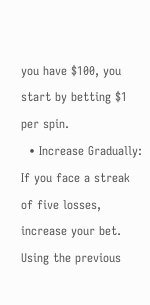you have $100, you start by betting $1 per spin.
  • Increase Gradually: If you face a streak of five losses, increase your bet. Using the previous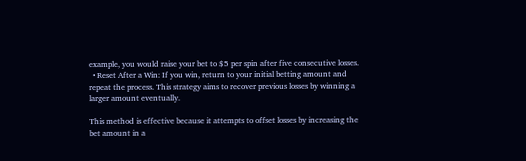example, you would raise your bet to $5 per spin after five consecutive losses.
  • Reset After a Win: If you win, return to your initial betting amount and repeat the process. This strategy aims to recover previous losses by winning a larger amount eventually.

This method is effective because it attempts to offset losses by increasing the bet amount in a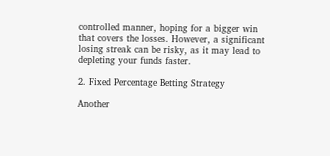controlled manner, hoping for a bigger win that covers the losses. However, a significant losing streak can be risky, as it may lead to depleting your funds faster.

2. Fixed Percentage Betting Strategy

Another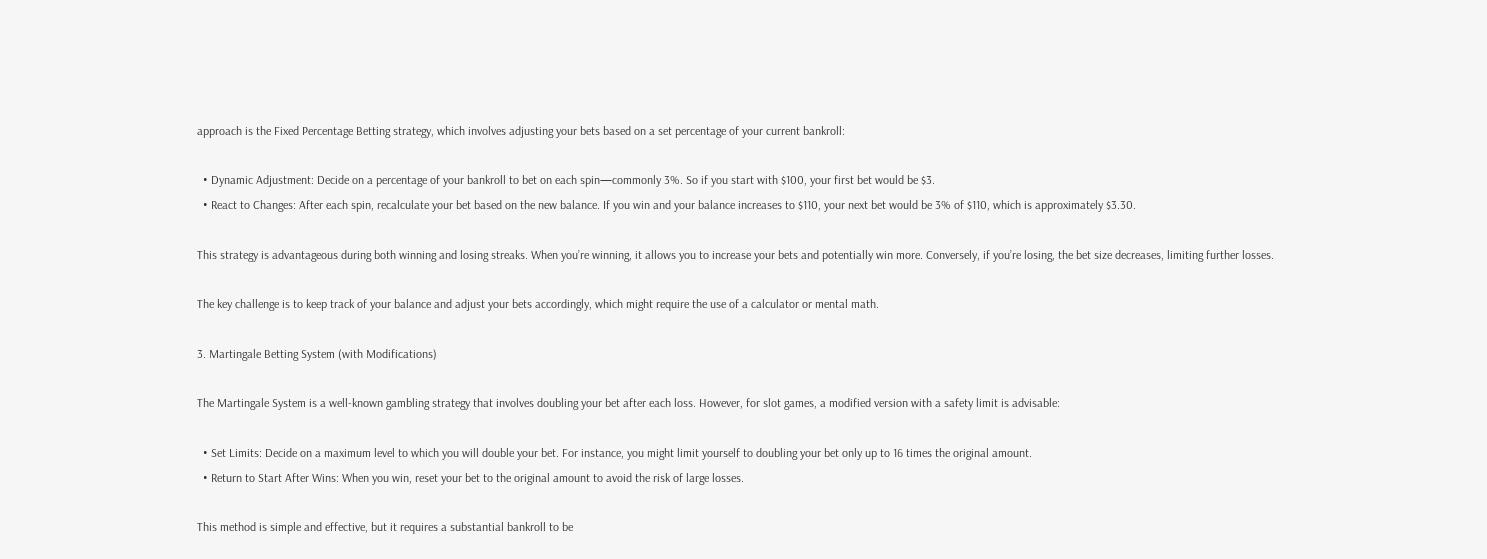approach is the Fixed Percentage Betting strategy, which involves adjusting your bets based on a set percentage of your current bankroll:

  • Dynamic Adjustment: Decide on a percentage of your bankroll to bet on each spin—commonly 3%. So if you start with $100, your first bet would be $3.
  • React to Changes: After each spin, recalculate your bet based on the new balance. If you win and your balance increases to $110, your next bet would be 3% of $110, which is approximately $3.30.

This strategy is advantageous during both winning and losing streaks. When you’re winning, it allows you to increase your bets and potentially win more. Conversely, if you’re losing, the bet size decreases, limiting further losses.

The key challenge is to keep track of your balance and adjust your bets accordingly, which might require the use of a calculator or mental math.

3. Martingale Betting System (with Modifications)

The Martingale System is a well-known gambling strategy that involves doubling your bet after each loss. However, for slot games, a modified version with a safety limit is advisable:

  • Set Limits: Decide on a maximum level to which you will double your bet. For instance, you might limit yourself to doubling your bet only up to 16 times the original amount.
  • Return to Start After Wins: When you win, reset your bet to the original amount to avoid the risk of large losses.

This method is simple and effective, but it requires a substantial bankroll to be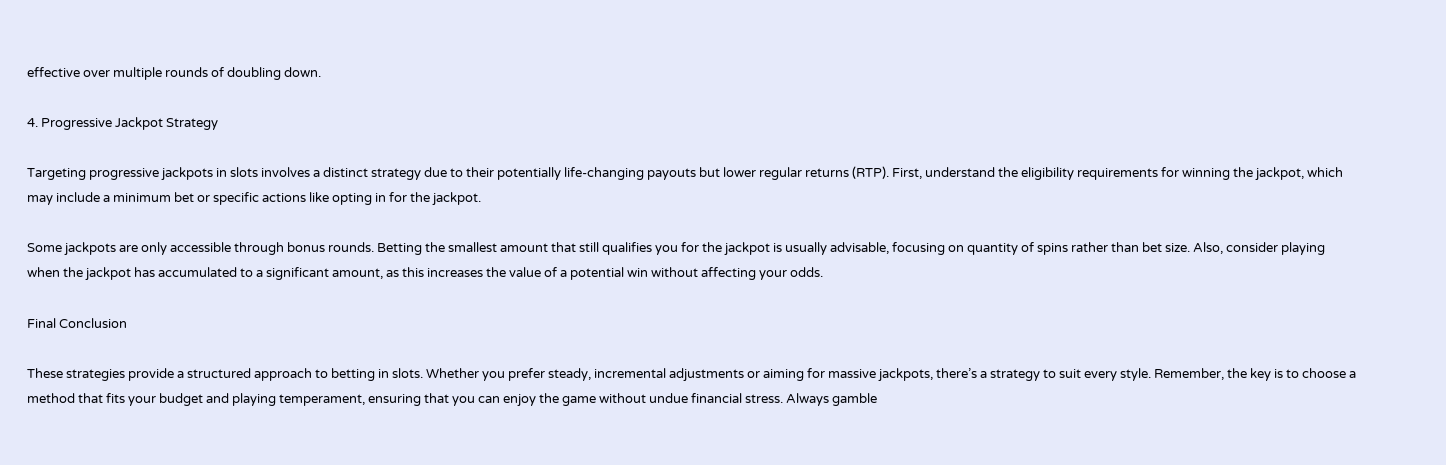effective over multiple rounds of doubling down.

4. Progressive Jackpot Strategy

Targeting progressive jackpots in slots involves a distinct strategy due to their potentially life-changing payouts but lower regular returns (RTP). First, understand the eligibility requirements for winning the jackpot, which may include a minimum bet or specific actions like opting in for the jackpot.

Some jackpots are only accessible through bonus rounds. Betting the smallest amount that still qualifies you for the jackpot is usually advisable, focusing on quantity of spins rather than bet size. Also, consider playing when the jackpot has accumulated to a significant amount, as this increases the value of a potential win without affecting your odds.

Final Conclusion

These strategies provide a structured approach to betting in slots. Whether you prefer steady, incremental adjustments or aiming for massive jackpots, there’s a strategy to suit every style. Remember, the key is to choose a method that fits your budget and playing temperament, ensuring that you can enjoy the game without undue financial stress. Always gamble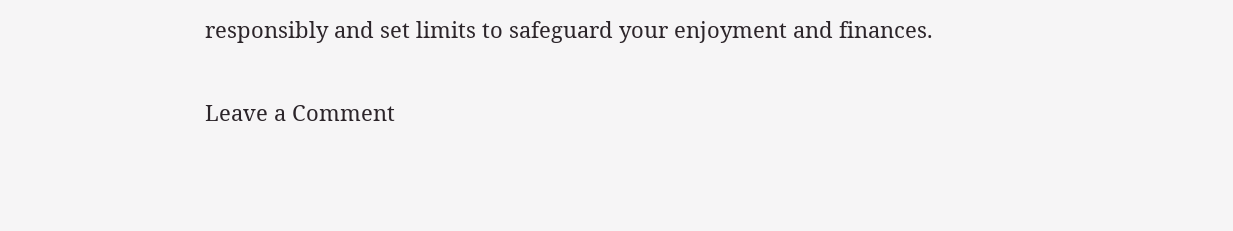responsibly and set limits to safeguard your enjoyment and finances.

Leave a Comment